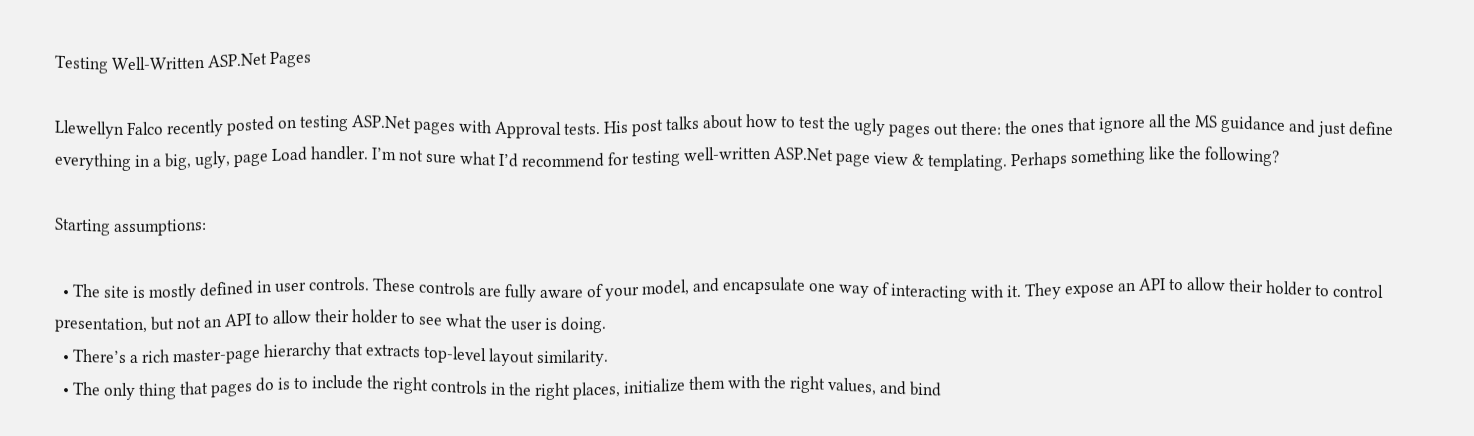Testing Well-Written ASP.Net Pages

Llewellyn Falco recently posted on testing ASP.Net pages with Approval tests. His post talks about how to test the ugly pages out there: the ones that ignore all the MS guidance and just define everything in a big, ugly, page Load handler. I’m not sure what I’d recommend for testing well-written ASP.Net page view & templating. Perhaps something like the following?

Starting assumptions:

  • The site is mostly defined in user controls. These controls are fully aware of your model, and encapsulate one way of interacting with it. They expose an API to allow their holder to control presentation, but not an API to allow their holder to see what the user is doing.
  • There’s a rich master-page hierarchy that extracts top-level layout similarity.
  • The only thing that pages do is to include the right controls in the right places, initialize them with the right values, and bind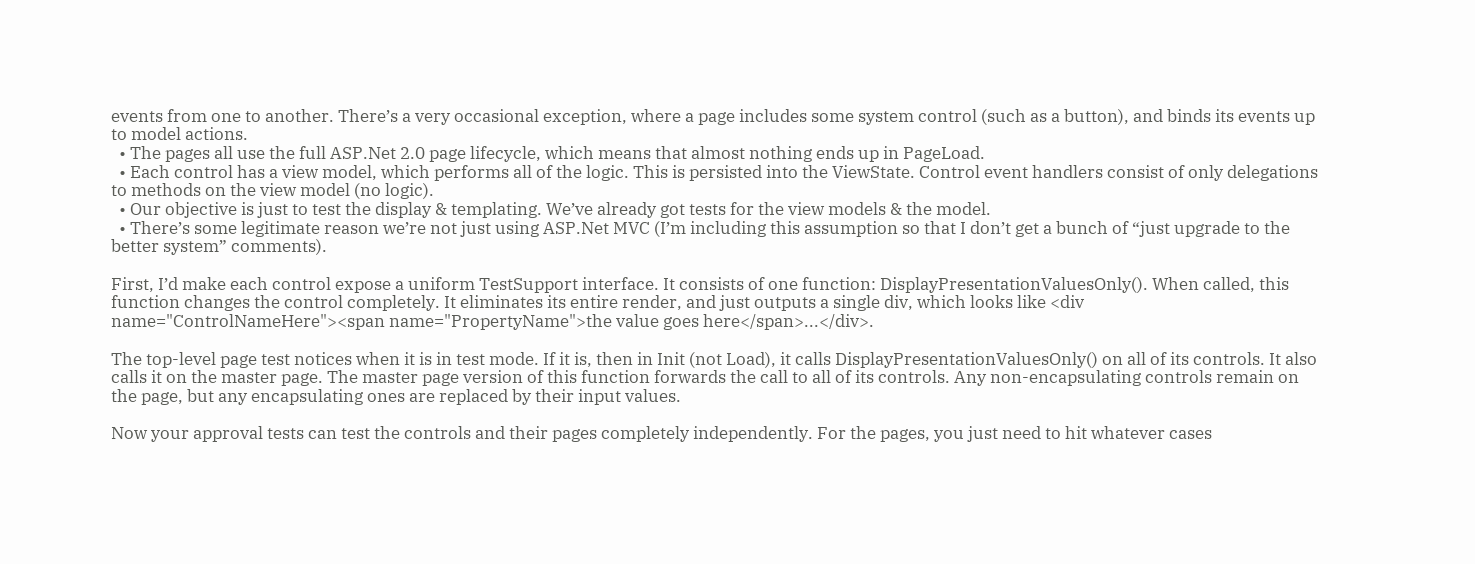events from one to another. There’s a very occasional exception, where a page includes some system control (such as a button), and binds its events up to model actions.
  • The pages all use the full ASP.Net 2.0 page lifecycle, which means that almost nothing ends up in PageLoad.
  • Each control has a view model, which performs all of the logic. This is persisted into the ViewState. Control event handlers consist of only delegations to methods on the view model (no logic).
  • Our objective is just to test the display & templating. We’ve already got tests for the view models & the model.
  • There’s some legitimate reason we’re not just using ASP.Net MVC (I’m including this assumption so that I don’t get a bunch of “just upgrade to the better system” comments).

First, I’d make each control expose a uniform TestSupport interface. It consists of one function: DisplayPresentationValuesOnly(). When called, this function changes the control completely. It eliminates its entire render, and just outputs a single div, which looks like <div name="ControlNameHere"><span name="PropertyName">the value goes here</span>...</div>.

The top-level page test notices when it is in test mode. If it is, then in Init (not Load), it calls DisplayPresentationValuesOnly() on all of its controls. It also calls it on the master page. The master page version of this function forwards the call to all of its controls. Any non-encapsulating controls remain on the page, but any encapsulating ones are replaced by their input values.

Now your approval tests can test the controls and their pages completely independently. For the pages, you just need to hit whatever cases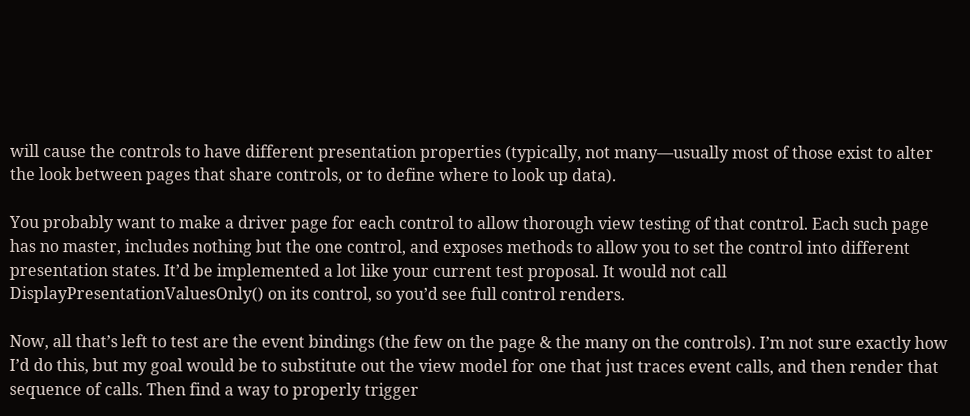will cause the controls to have different presentation properties (typically, not many—usually most of those exist to alter the look between pages that share controls, or to define where to look up data).

You probably want to make a driver page for each control to allow thorough view testing of that control. Each such page has no master, includes nothing but the one control, and exposes methods to allow you to set the control into different presentation states. It’d be implemented a lot like your current test proposal. It would not call DisplayPresentationValuesOnly() on its control, so you’d see full control renders.

Now, all that’s left to test are the event bindings (the few on the page & the many on the controls). I’m not sure exactly how I’d do this, but my goal would be to substitute out the view model for one that just traces event calls, and then render that sequence of calls. Then find a way to properly trigger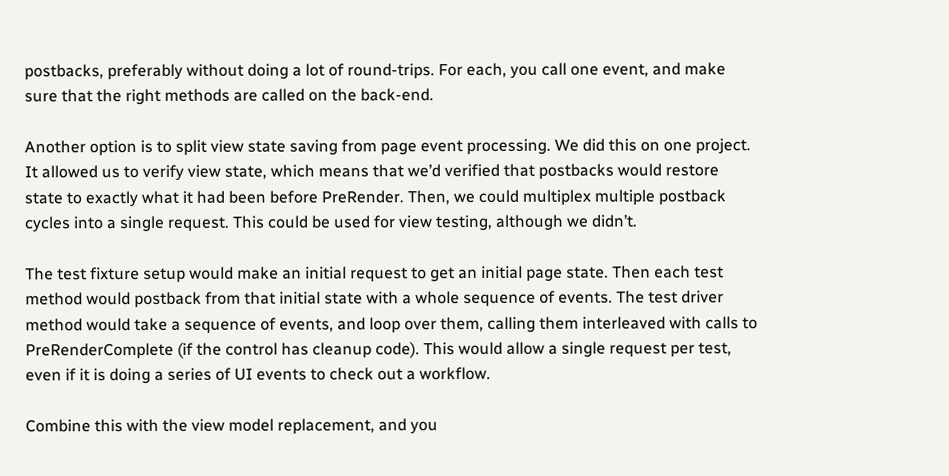postbacks, preferably without doing a lot of round-trips. For each, you call one event, and make sure that the right methods are called on the back-end.

Another option is to split view state saving from page event processing. We did this on one project. It allowed us to verify view state, which means that we’d verified that postbacks would restore state to exactly what it had been before PreRender. Then, we could multiplex multiple postback cycles into a single request. This could be used for view testing, although we didn’t.

The test fixture setup would make an initial request to get an initial page state. Then each test method would postback from that initial state with a whole sequence of events. The test driver method would take a sequence of events, and loop over them, calling them interleaved with calls to PreRenderComplete (if the control has cleanup code). This would allow a single request per test, even if it is doing a series of UI events to check out a workflow.

Combine this with the view model replacement, and you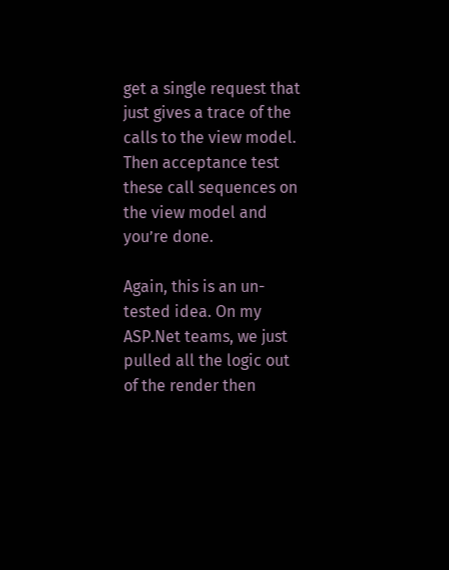get a single request that just gives a trace of the calls to the view model. Then acceptance test these call sequences on the view model and you’re done.

Again, this is an un-tested idea. On my ASP.Net teams, we just pulled all the logic out of the render then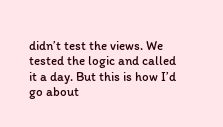didn’t test the views. We tested the logic and called it a day. But this is how I’d go about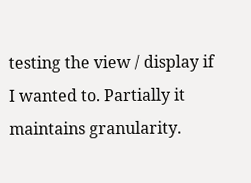testing the view / display if I wanted to. Partially it maintains granularity.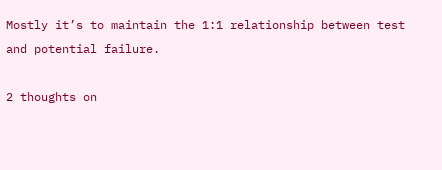Mostly it’s to maintain the 1:1 relationship between test and potential failure.

2 thoughts on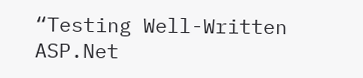“Testing Well-Written ASP.Net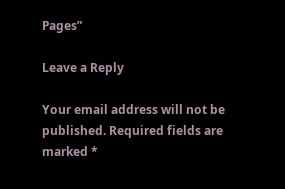Pages”

Leave a Reply

Your email address will not be published. Required fields are marked *